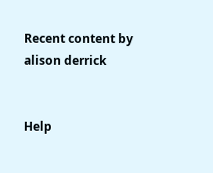Recent content by alison derrick


Help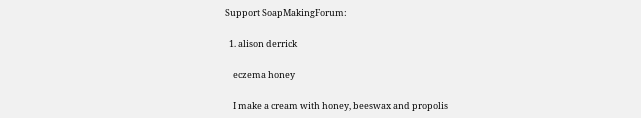Support SoapMakingForum:

  1. alison derrick

    eczema honey

    I make a cream with honey, beeswax and propolis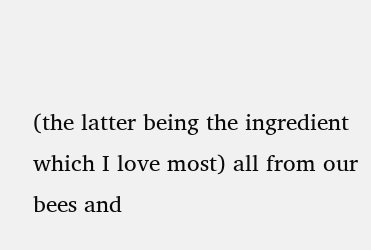(the latter being the ingredient which I love most) all from our bees and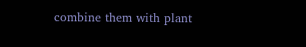combine them with plant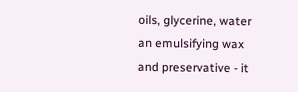oils, glycerine, water an emulsifying wax and preservative - it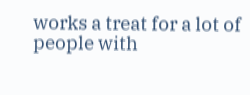works a treat for a lot of people with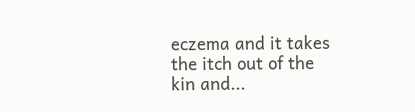eczema and it takes the itch out of the kin and...